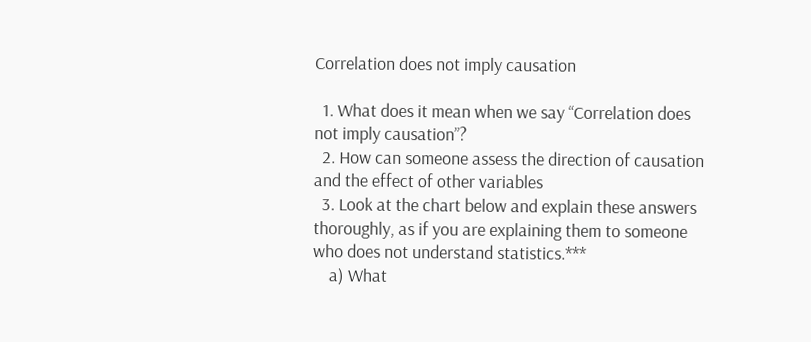Correlation does not imply causation

  1. What does it mean when we say “Correlation does not imply causation”?
  2. How can someone assess the direction of causation and the effect of other variables
  3. Look at the chart below and explain these answers thoroughly, as if you are explaining them to someone who does not understand statistics.***
    a) What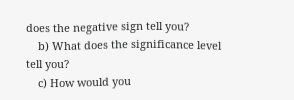does the negative sign tell you?
    b) What does the significance level tell you?
    c) How would you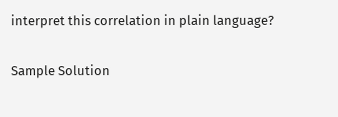interpret this correlation in plain language?

Sample Solution